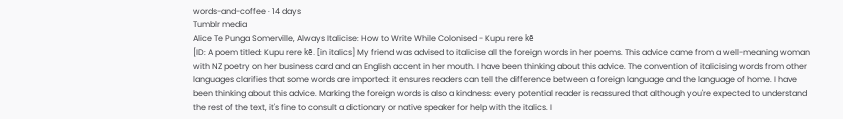words-and-coffee · 14 days
Tumblr media
Alice Te Punga Somerville, Always Italicise: How to Write While Colonised - Kupu rere kē
[ID: A poem titled: Kupu rere kē. [in italics] My friend was advised to italicise all the foreign words in her poems. This advice came from a well-meaning woman with NZ poetry on her business card and an English accent in her mouth. I have been thinking about this advice. The convention of italicising words from other languages clarifies that some words are imported: it ensures readers can tell the difference between a foreign language and the language of home. I have been thinking about this advice. Marking the foreign words is also a kindness: every potential reader is reassured that although you're expected to understand the rest of the text, it's fine to consult a dictionary or native speaker for help with the italics. I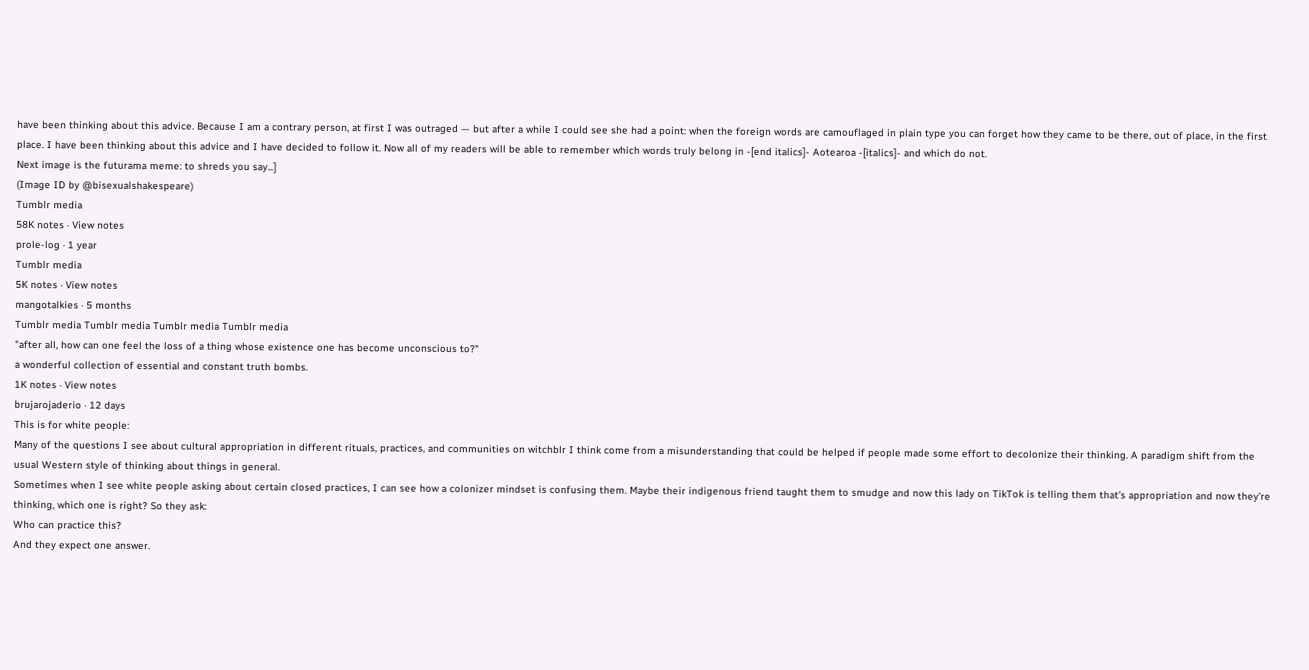have been thinking about this advice. Because I am a contrary person, at first I was outraged — but after a while I could see she had a point: when the foreign words are camouflaged in plain type you can forget how they came to be there, out of place, in the first place. I have been thinking about this advice and I have decided to follow it. Now all of my readers will be able to remember which words truly belong in -[end italics]- Aotearoa -[italics]- and which do not.
Next image is the futurama meme: to shreds you say...]
(Image ID by @bisexualshakespeare)
Tumblr media
58K notes · View notes
prole-log · 1 year
Tumblr media
5K notes · View notes
mangotalkies · 5 months
Tumblr media Tumblr media Tumblr media Tumblr media
"after all, how can one feel the loss of a thing whose existence one has become unconscious to?"
a wonderful collection of essential and constant truth bombs.
1K notes · View notes
brujarojaderio · 12 days
This is for white people:
Many of the questions I see about cultural appropriation in different rituals, practices, and communities on witchblr I think come from a misunderstanding that could be helped if people made some effort to decolonize their thinking. A paradigm shift from the usual Western style of thinking about things in general.
Sometimes when I see white people asking about certain closed practices, I can see how a colonizer mindset is confusing them. Maybe their indigenous friend taught them to smudge and now this lady on TikTok is telling them that’s appropriation and now they’re thinking, which one is right? So they ask:
Who can practice this?
And they expect one answer.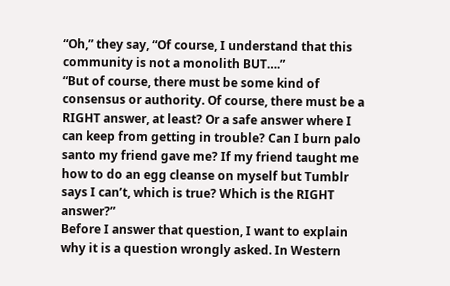“Oh,” they say, “Of course, I understand that this community is not a monolith BUT….”
“But of course, there must be some kind of consensus or authority. Of course, there must be a RIGHT answer, at least? Or a safe answer where I can keep from getting in trouble? Can I burn palo santo my friend gave me? If my friend taught me how to do an egg cleanse on myself but Tumblr says I can’t, which is true? Which is the RIGHT answer?”
Before I answer that question, I want to explain why it is a question wrongly asked. In Western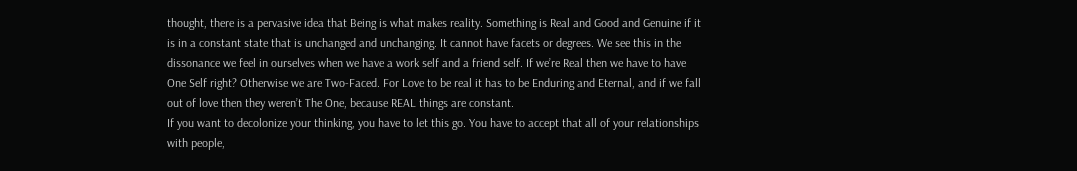thought, there is a pervasive idea that Being is what makes reality. Something is Real and Good and Genuine if it is in a constant state that is unchanged and unchanging. It cannot have facets or degrees. We see this in the dissonance we feel in ourselves when we have a work self and a friend self. If we’re Real then we have to have One Self right? Otherwise we are Two-Faced. For Love to be real it has to be Enduring and Eternal, and if we fall out of love then they weren’t The One, because REAL things are constant.
If you want to decolonize your thinking, you have to let this go. You have to accept that all of your relationships with people,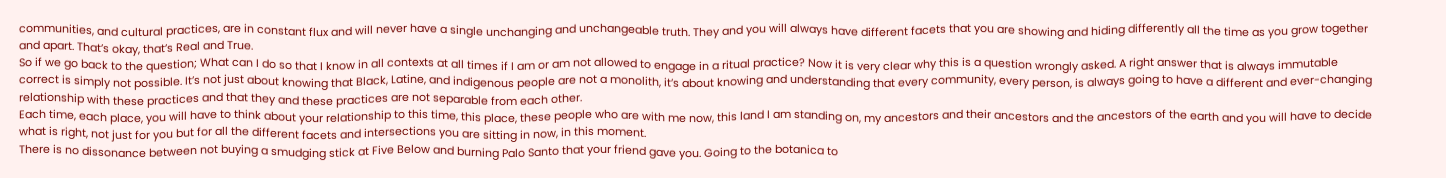communities, and cultural practices, are in constant flux and will never have a single unchanging and unchangeable truth. They and you will always have different facets that you are showing and hiding differently all the time as you grow together and apart. That’s okay, that’s Real and True.
So if we go back to the question; What can I do so that I know in all contexts at all times if I am or am not allowed to engage in a ritual practice? Now it is very clear why this is a question wrongly asked. A right answer that is always immutable correct is simply not possible. It’s not just about knowing that Black, Latine, and indigenous people are not a monolith, it’s about knowing and understanding that every community, every person, is always going to have a different and ever-changing relationship with these practices and that they and these practices are not separable from each other.
Each time, each place, you will have to think about your relationship to this time, this place, these people who are with me now, this land I am standing on, my ancestors and their ancestors and the ancestors of the earth and you will have to decide what is right, not just for you but for all the different facets and intersections you are sitting in now, in this moment.
There is no dissonance between not buying a smudging stick at Five Below and burning Palo Santo that your friend gave you. Going to the botanica to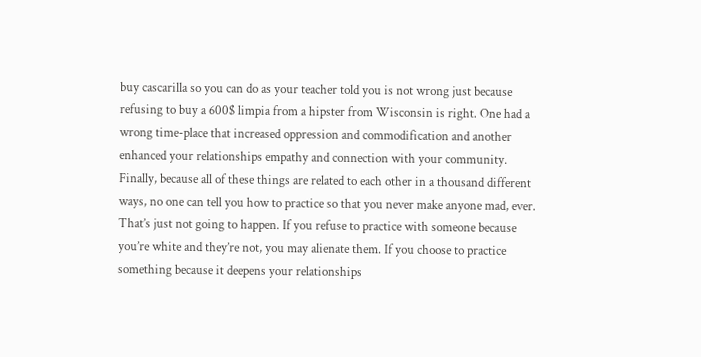buy cascarilla so you can do as your teacher told you is not wrong just because refusing to buy a 600$ limpia from a hipster from Wisconsin is right. One had a wrong time-place that increased oppression and commodification and another enhanced your relationships empathy and connection with your community.
Finally, because all of these things are related to each other in a thousand different ways, no one can tell you how to practice so that you never make anyone mad, ever. That’s just not going to happen. If you refuse to practice with someone because you’re white and they’re not, you may alienate them. If you choose to practice something because it deepens your relationships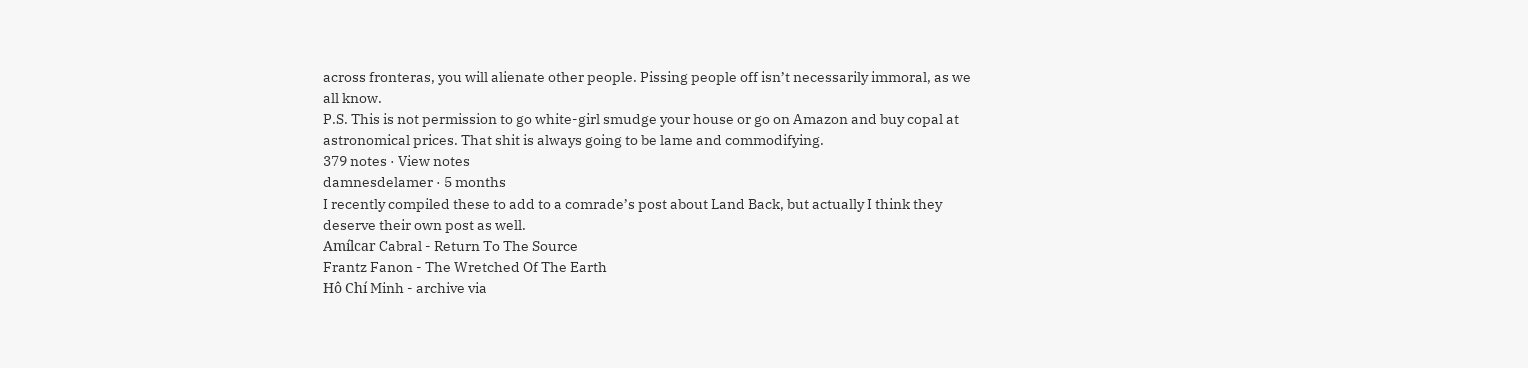across fronteras, you will alienate other people. Pissing people off isn’t necessarily immoral, as we all know.
P.S. This is not permission to go white-girl smudge your house or go on Amazon and buy copal at astronomical prices. That shit is always going to be lame and commodifying.
379 notes · View notes
damnesdelamer · 5 months
I recently compiled these to add to a comrade’s post about Land Back, but actually I think they deserve their own post as well.
Amílcar Cabral - Return To The Source
Frantz Fanon - The Wretched Of The Earth
Hô Chí Minh - archive via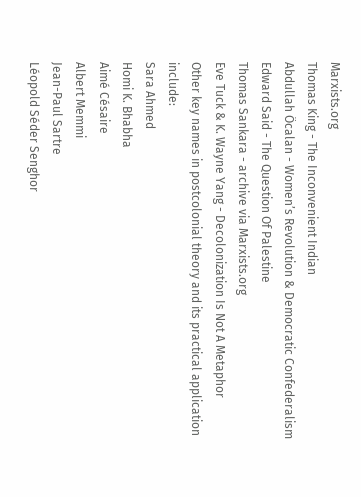Marxists.org
Thomas King - The Inconvenient Indian
Abdullah Öcalan - Women’s Revolution & Democratic Confederalism
Edward Said - The Question Of Palestine
Thomas Sankara - archive via Marxists.org
Eve Tuck & K. Wayne Yang - Decolonization Is Not A Metaphor
Other key names in postcolonial theory and its practical application include:
Sara Ahmed
Homi K. Bhabha
Aimé Césaire
Albert Memmi
Jean-Paul Sartre
Léopold Séder Senghor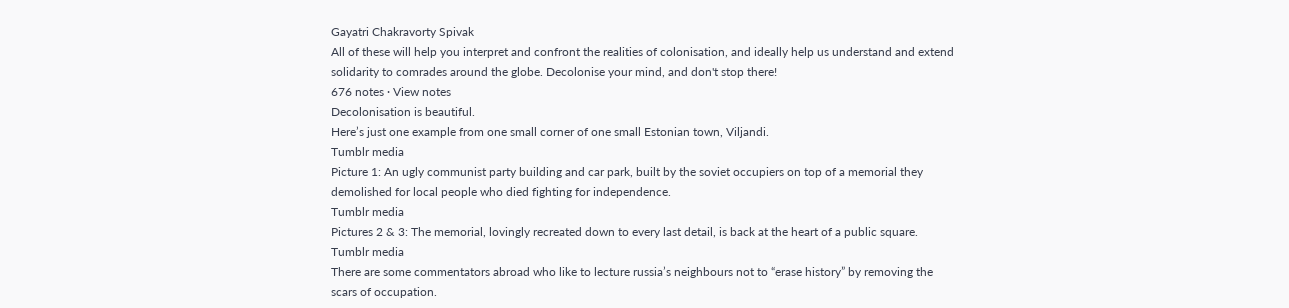Gayatri Chakravorty Spivak
All of these will help you interpret and confront the realities of colonisation, and ideally help us understand and extend solidarity to comrades around the globe. Decolonise your mind, and don't stop there!
676 notes · View notes
Decolonisation is beautiful.
Here’s just one example from one small corner of one small Estonian town, Viljandi.
Tumblr media
Picture 1: An ugly communist party building and car park, built by the soviet occupiers on top of a memorial they demolished for local people who died fighting for independence.
Tumblr media
Pictures 2 & 3: The memorial, lovingly recreated down to every last detail, is back at the heart of a public square.
Tumblr media
There are some commentators abroad who like to lecture russia’s neighbours not to “erase history” by removing the scars of occupation.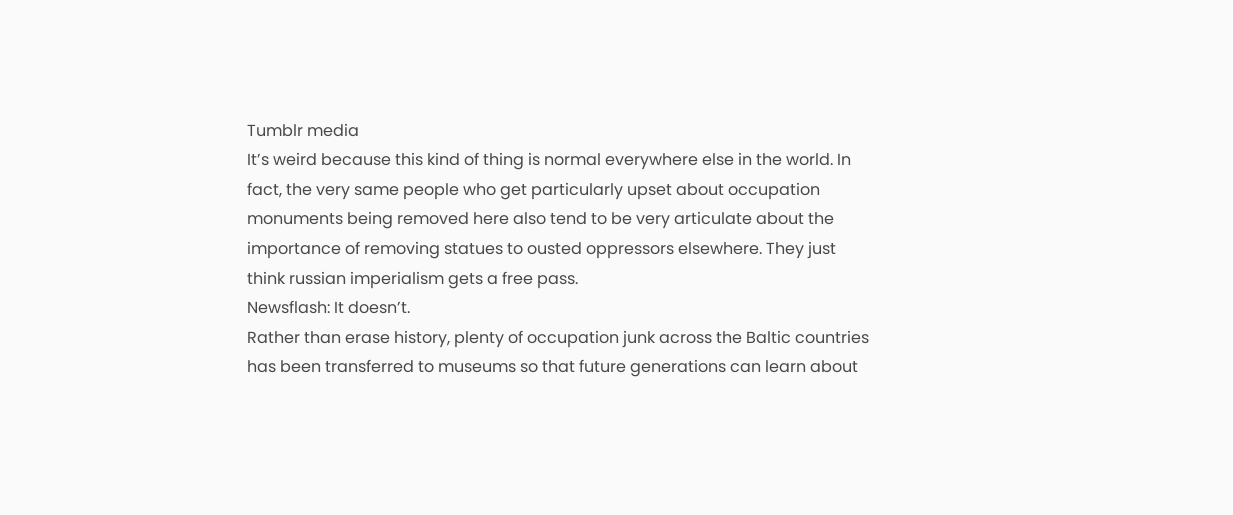Tumblr media
It’s weird because this kind of thing is normal everywhere else in the world. In fact, the very same people who get particularly upset about occupation monuments being removed here also tend to be very articulate about the importance of removing statues to ousted oppressors elsewhere. They just think russian imperialism gets a free pass.
Newsflash: It doesn’t.
Rather than erase history, plenty of occupation junk across the Baltic countries has been transferred to museums so that future generations can learn about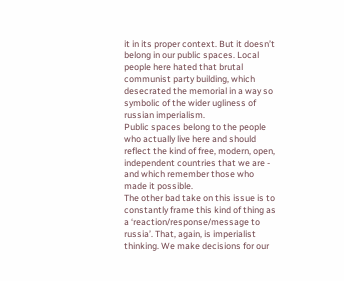it in its proper context. But it doesn’t belong in our public spaces. Local people here hated that brutal communist party building, which desecrated the memorial in a way so symbolic of the wider ugliness of russian imperialism.
Public spaces belong to the people who actually live here and should reflect the kind of free, modern, open, independent countries that we are - and which remember those who made it possible.
The other bad take on this issue is to constantly frame this kind of thing as a ‘reaction/response/message to russia’. That, again, is imperialist thinking. We make decisions for our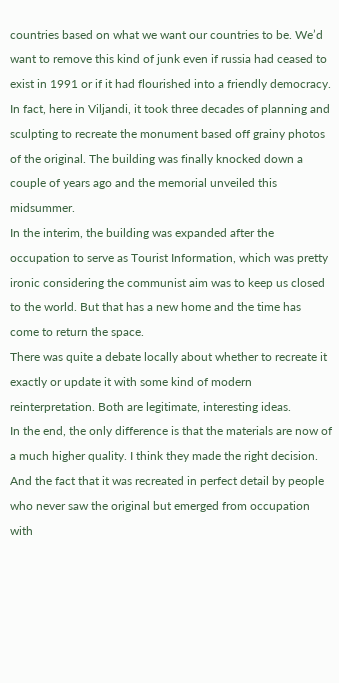countries based on what we want our countries to be. We’d want to remove this kind of junk even if russia had ceased to exist in 1991 or if it had flourished into a friendly democracy.
In fact, here in Viljandi, it took three decades of planning and sculpting to recreate the monument based off grainy photos of the original. The building was finally knocked down a couple of years ago and the memorial unveiled this midsummer.
In the interim, the building was expanded after the occupation to serve as Tourist Information, which was pretty ironic considering the communist aim was to keep us closed to the world. But that has a new home and the time has come to return the space.
There was quite a debate locally about whether to recreate it exactly or update it with some kind of modern reinterpretation. Both are legitimate, interesting ideas.
In the end, the only difference is that the materials are now of a much higher quality. I think they made the right decision.
And the fact that it was recreated in perfect detail by people who never saw the original but emerged from occupation with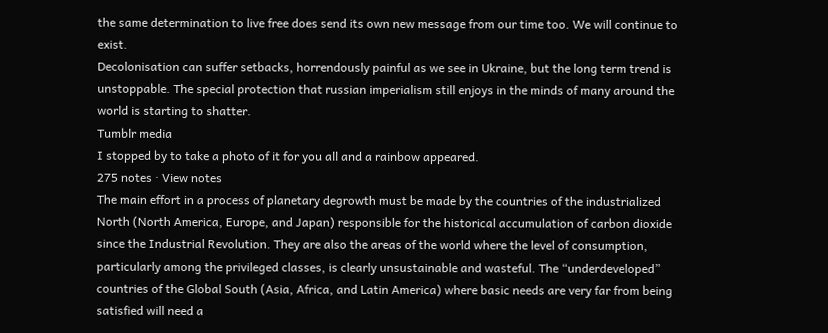the same determination to live free does send its own new message from our time too. We will continue to exist.
Decolonisation can suffer setbacks, horrendously painful as we see in Ukraine, but the long term trend is unstoppable. The special protection that russian imperialism still enjoys in the minds of many around the world is starting to shatter.
Tumblr media
I stopped by to take a photo of it for you all and a rainbow appeared.
275 notes · View notes
The main effort in a process of planetary degrowth must be made by the countries of the industrialized North (North America, Europe, and Japan) responsible for the historical accumulation of carbon dioxide since the Industrial Revolution. They are also the areas of the world where the level of consumption, particularly among the privileged classes, is clearly unsustainable and wasteful. The “underdeveloped” countries of the Global South (Asia, Africa, and Latin America) where basic needs are very far from being satisfied will need a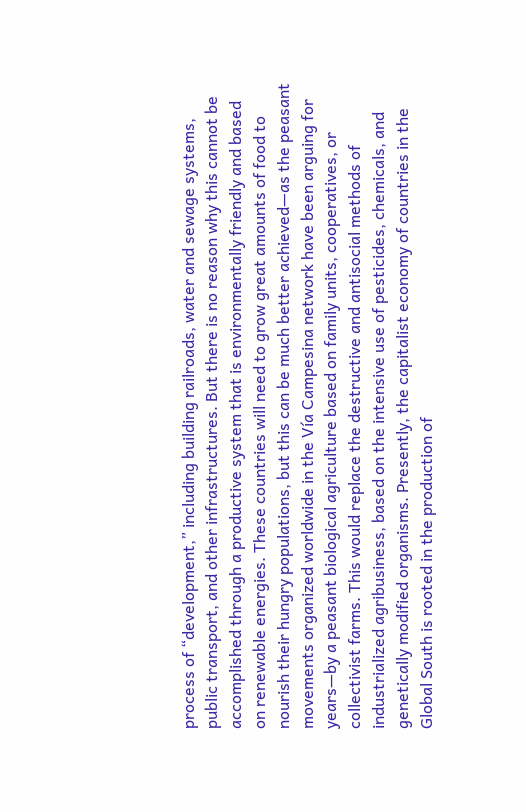process of “development,” including building railroads, water and sewage systems, public transport, and other infrastructures. But there is no reason why this cannot be accomplished through a productive system that is environmentally friendly and based on renewable energies. These countries will need to grow great amounts of food to nourish their hungry populations, but this can be much better achieved—as the peasant movements organized worldwide in the Vía Campesina network have been arguing for years—by a peasant biological agriculture based on family units, cooperatives, or collectivist farms. This would replace the destructive and antisocial methods of industrialized agribusiness, based on the intensive use of pesticides, chemicals, and genetically modified organisms. Presently, the capitalist economy of countries in the Global South is rooted in the production of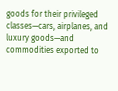goods for their privileged classes—cars, airplanes, and luxury goods—and commodities exported to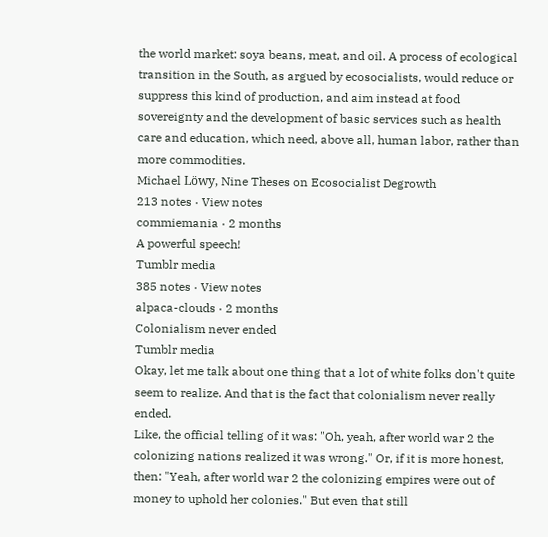the world market: soya beans, meat, and oil. A process of ecological transition in the South, as argued by ecosocialists, would reduce or suppress this kind of production, and aim instead at food sovereignty and the development of basic services such as health care and education, which need, above all, human labor, rather than more commodities.
Michael Löwy, Nine Theses on Ecosocialist Degrowth
213 notes · View notes
commiemania · 2 months
A powerful speech!
Tumblr media
385 notes · View notes
alpaca-clouds · 2 months
Colonialism never ended
Tumblr media
Okay, let me talk about one thing that a lot of white folks don't quite seem to realize. And that is the fact that colonialism never really ended.
Like, the official telling of it was: "Oh, yeah, after world war 2 the colonizing nations realized it was wrong." Or, if it is more honest, then: "Yeah, after world war 2 the colonizing empires were out of money to uphold her colonies." But even that still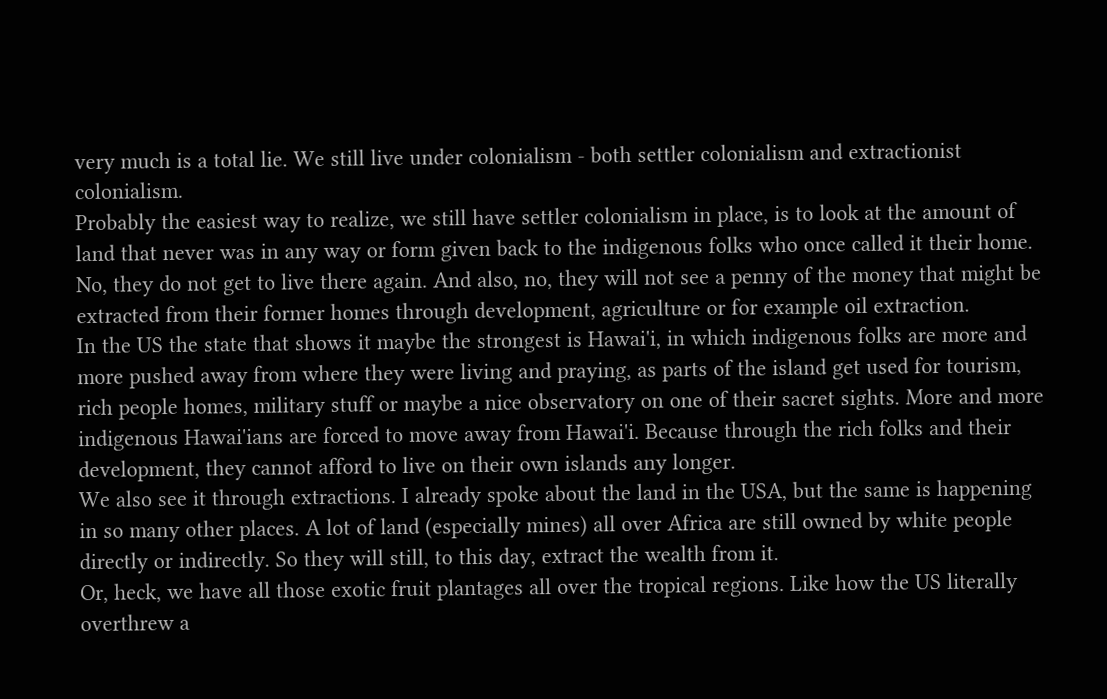very much is a total lie. We still live under colonialism - both settler colonialism and extractionist colonialism.
Probably the easiest way to realize, we still have settler colonialism in place, is to look at the amount of land that never was in any way or form given back to the indigenous folks who once called it their home. No, they do not get to live there again. And also, no, they will not see a penny of the money that might be extracted from their former homes through development, agriculture or for example oil extraction.
In the US the state that shows it maybe the strongest is Hawai'i, in which indigenous folks are more and more pushed away from where they were living and praying, as parts of the island get used for tourism, rich people homes, military stuff or maybe a nice observatory on one of their sacret sights. More and more indigenous Hawai'ians are forced to move away from Hawai'i. Because through the rich folks and their development, they cannot afford to live on their own islands any longer.
We also see it through extractions. I already spoke about the land in the USA, but the same is happening in so many other places. A lot of land (especially mines) all over Africa are still owned by white people directly or indirectly. So they will still, to this day, extract the wealth from it.
Or, heck, we have all those exotic fruit plantages all over the tropical regions. Like how the US literally overthrew a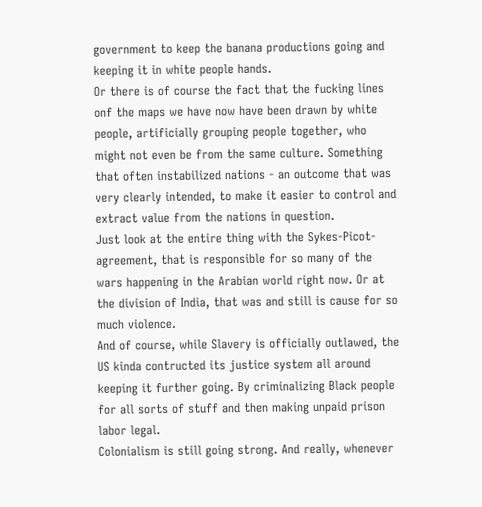government to keep the banana productions going and keeping it in white people hands.
Or there is of course the fact that the fucking lines onf the maps we have now have been drawn by white people, artificially grouping people together, who might not even be from the same culture. Something that often instabilized nations - an outcome that was very clearly intended, to make it easier to control and extract value from the nations in question.
Just look at the entire thing with the Sykes-Picot-agreement, that is responsible for so many of the wars happening in the Arabian world right now. Or at the division of India, that was and still is cause for so much violence.
And of course, while Slavery is officially outlawed, the US kinda contructed its justice system all around keeping it further going. By criminalizing Black people for all sorts of stuff and then making unpaid prison labor legal.
Colonialism is still going strong. And really, whenever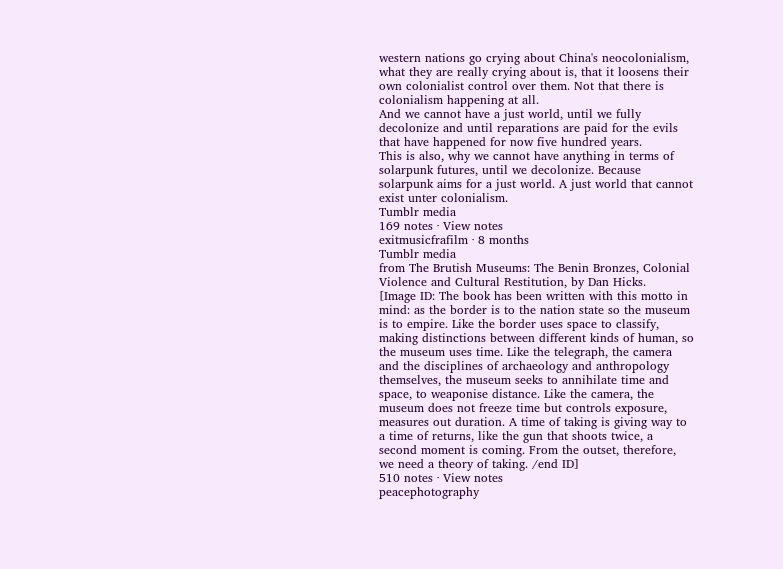western nations go crying about China's neocolonialism, what they are really crying about is, that it loosens their own colonialist control over them. Not that there is colonialism happening at all.
And we cannot have a just world, until we fully decolonize and until reparations are paid for the evils that have happened for now five hundred years.
This is also, why we cannot have anything in terms of solarpunk futures, until we decolonize. Because solarpunk aims for a just world. A just world that cannot exist unter colonialism.
Tumblr media
169 notes · View notes
exitmusicfrafilm · 8 months
Tumblr media
from The Brutish Museums: The Benin Bronzes, Colonial Violence and Cultural Restitution, by Dan Hicks.
[Image ID: The book has been written with this motto in mind: as the border is to the nation state so the museum is to empire. Like the border uses space to classify, making distinctions between different kinds of human, so the museum uses time. Like the telegraph, the camera and the disciplines of archaeology and anthropology themselves, the museum seeks to annihilate time and space, to weaponise distance. Like the camera, the museum does not freeze time but controls exposure, measures out duration. A time of taking is giving way to a time of returns, like the gun that shoots twice, a second moment is coming. From the outset, therefore, we need a theory of taking. /end ID]
510 notes · View notes
peacephotography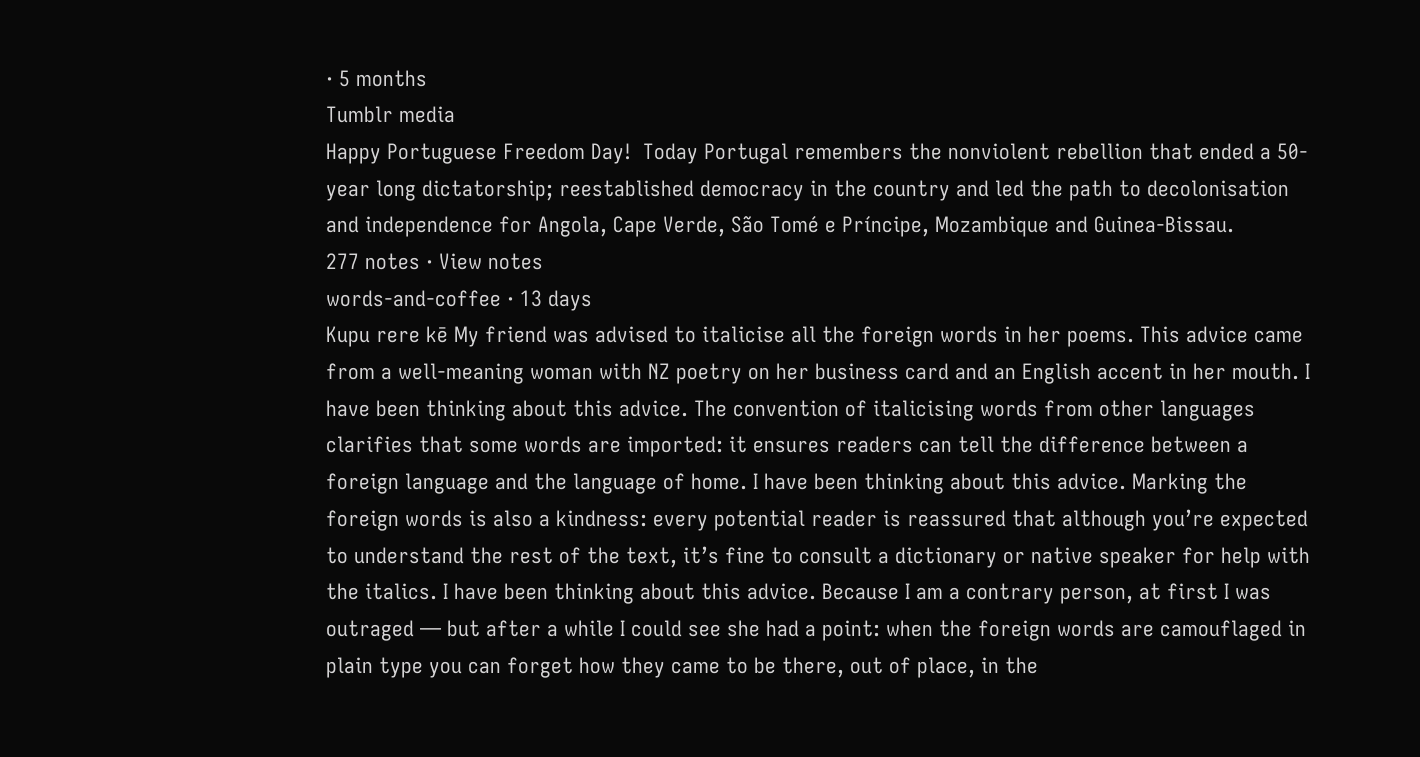· 5 months
Tumblr media
Happy Portuguese Freedom Day!  Today Portugal remembers the nonviolent rebellion that ended a 50-year long dictatorship; reestablished democracy in the country and led the path to decolonisation and independence for Angola, Cape Verde, São Tomé e Príncipe, Mozambique and Guinea-Bissau.
277 notes · View notes
words-and-coffee · 13 days
Kupu rere kē My friend was advised to italicise all the foreign words in her poems. This advice came from a well-meaning woman with NZ poetry on her business card and an English accent in her mouth. I have been thinking about this advice. The convention of italicising words from other languages clarifies that some words are imported: it ensures readers can tell the difference between a foreign language and the language of home. I have been thinking about this advice. Marking the foreign words is also a kindness: every potential reader is reassured that although you’re expected to understand the rest of the text, it’s fine to consult a dictionary or native speaker for help with the italics. I have been thinking about this advice. Because I am a contrary person, at first I was outraged — but after a while I could see she had a point: when the foreign words are camouflaged in plain type you can forget how they came to be there, out of place, in the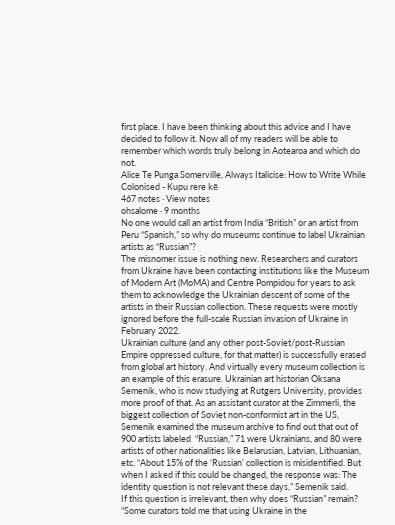first place. I have been thinking about this advice and I have decided to follow it. Now all of my readers will be able to remember which words truly belong in Aotearoa and which do not.
Alice Te Punga Somerville, Always Italicise: How to Write While Colonised - Kupu rere kē
467 notes · View notes
ohsalome · 9 months
No one would call an artist from India “British” or an artist from Peru “Spanish,” so why do museums continue to label Ukrainian artists as “Russian”?
The misnomer issue is nothing new. Researchers and curators from Ukraine have been contacting institutions like the Museum of Modern Art (MoMA) and Centre Pompidou for years to ask them to acknowledge the Ukrainian descent of some of the artists in their Russian collection. These requests were mostly ignored before the full-scale Russian invasion of Ukraine in February 2022.
Ukrainian culture (and any other post-Soviet/post-Russian Empire oppressed culture, for that matter) is successfully erased from global art history. And virtually every museum collection is an example of this erasure. Ukrainian art historian Oksana Semenik, who is now studying at Rutgers University, provides more proof of that. As an assistant curator at the Zimmerli, the biggest collection of Soviet non-conformist art in the US, Semenik examined the museum archive to find out that out of 900 artists labeled  “Russian,” 71 were Ukrainians, and 80 were artists of other nationalities like Belarusian, Latvian, Lithuanian, etc. “About 15% of the ‘Russian’ collection is misidentified. But when I asked if this could be changed, the response was: The identity question is not relevant these days,” Semenik said.
If this question is irrelevant, then why does “Russian” remain? “Some curators told me that using Ukraine in the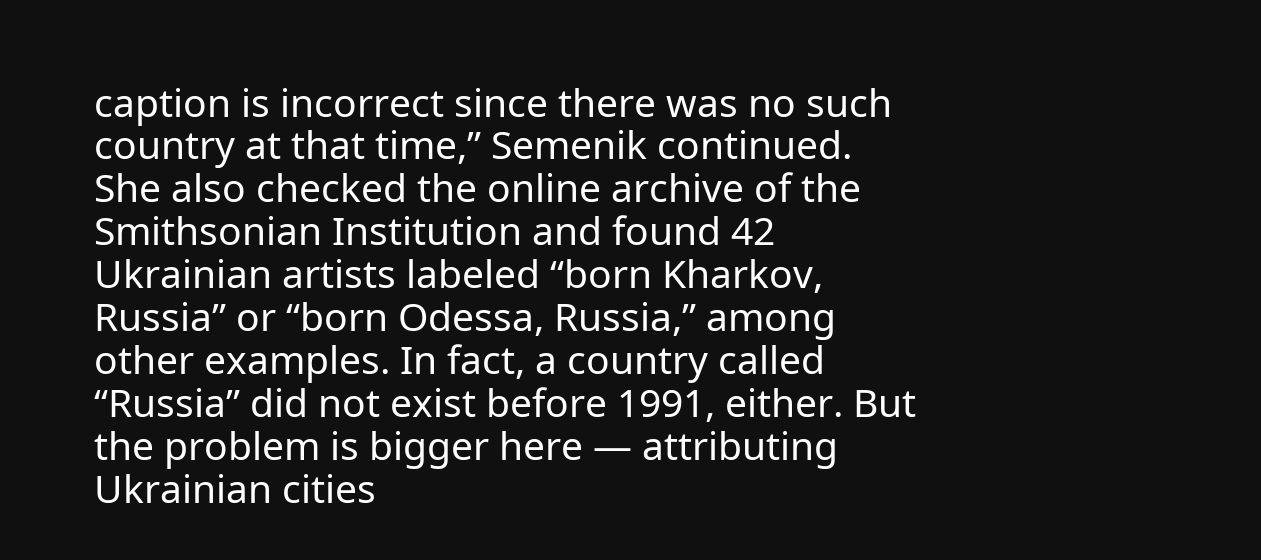caption is incorrect since there was no such country at that time,” Semenik continued. She also checked the online archive of the Smithsonian Institution and found 42 Ukrainian artists labeled “born Kharkov, Russia” or “born Odessa, Russia,” among other examples. In fact, a country called “Russia” did not exist before 1991, either. But the problem is bigger here — attributing Ukrainian cities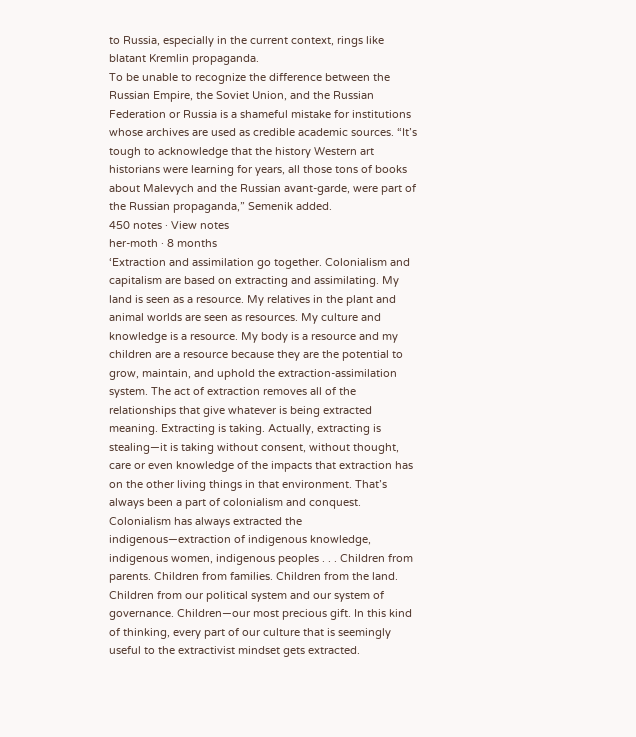to Russia, especially in the current context, rings like blatant Kremlin propaganda.
To be unable to recognize the difference between the Russian Empire, the Soviet Union, and the Russian Federation or Russia is a shameful mistake for institutions whose archives are used as credible academic sources. “It’s tough to acknowledge that the history Western art historians were learning for years, all those tons of books about Malevych and the Russian avant-garde, were part of the Russian propaganda,” Semenik added.
450 notes · View notes
her-moth · 8 months
‘Extraction and assimilation go together. Colonialism and capitalism are based on extracting and assimilating. My land is seen as a resource. My relatives in the plant and animal worlds are seen as resources. My culture and knowledge is a resource. My body is a resource and my children are a resource because they are the potential to grow, maintain, and uphold the extraction-assimilation system. The act of extraction removes all of the relationships that give whatever is being extracted meaning. Extracting is taking. Actually, extracting is stealing—it is taking without consent, without thought, care or even knowledge of the impacts that extraction has on the other living things in that environment. That’s always been a part of colonialism and conquest. Colonialism has always extracted the indigenous—extraction of indigenous knowledge, indigenous women, indigenous peoples . . . Children from parents. Children from families. Children from the land. Children from our political system and our system of governance. Children—our most precious gift. In this kind of thinking, every part of our culture that is seemingly useful to the extractivist mindset gets extracted.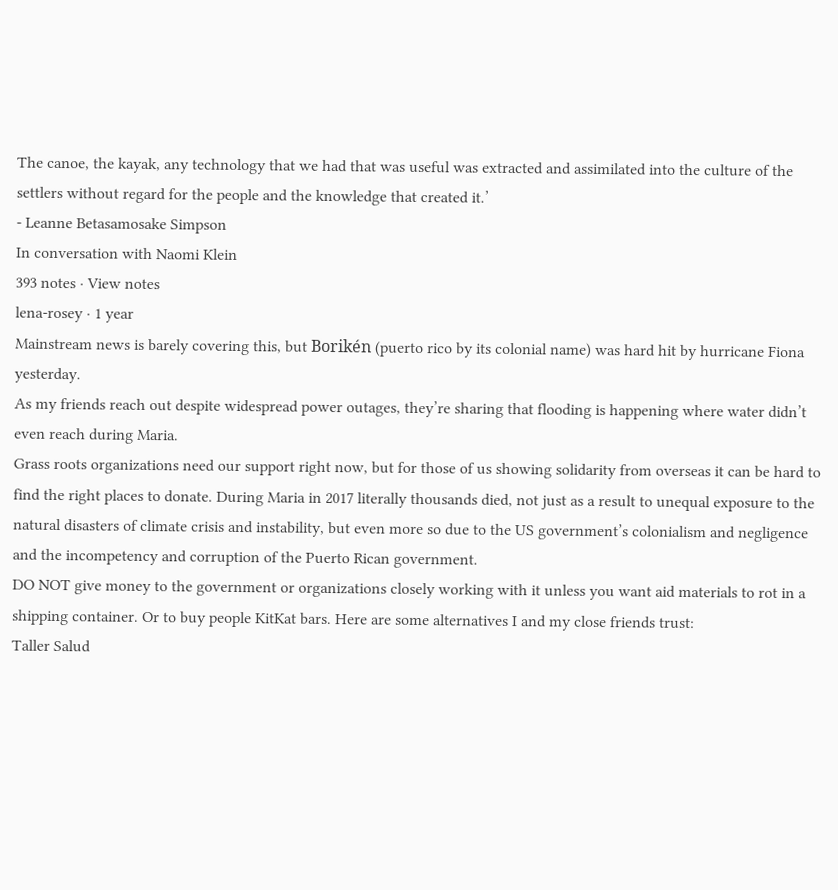The canoe, the kayak, any technology that we had that was useful was extracted and assimilated into the culture of the settlers without regard for the people and the knowledge that created it.’
- Leanne Betasamosake Simpson
In conversation with Naomi Klein
393 notes · View notes
lena-rosey · 1 year
Mainstream news is barely covering this, but Borikén (puerto rico by its colonial name) was hard hit by hurricane Fiona yesterday.
As my friends reach out despite widespread power outages, they’re sharing that flooding is happening where water didn’t even reach during Maria.
Grass roots organizations need our support right now, but for those of us showing solidarity from overseas it can be hard to find the right places to donate. During Maria in 2017 literally thousands died, not just as a result to unequal exposure to the natural disasters of climate crisis and instability, but even more so due to the US government’s colonialism and negligence and the incompetency and corruption of the Puerto Rican government.
DO NOT give money to the government or organizations closely working with it unless you want aid materials to rot in a shipping container. Or to buy people KitKat bars. Here are some alternatives I and my close friends trust:
Taller Salud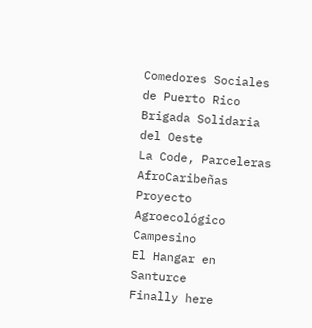Comedores Sociales de Puerto Rico
Brigada Solidaria del Oeste
La Code, Parceleras AfroCaribeñas
Proyecto Agroecológico Campesino
El Hangar en Santurce
Finally here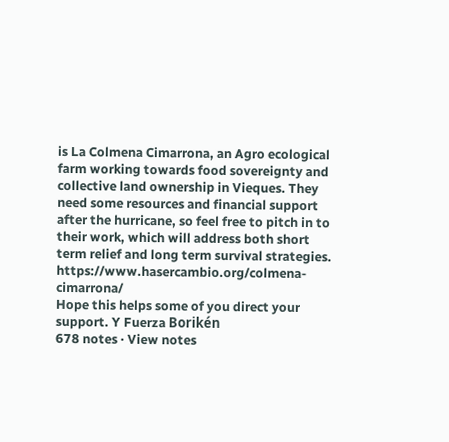is La Colmena Cimarrona, an Agro ecological farm working towards food sovereignty and collective land ownership in Vieques. They need some resources and financial support after the hurricane, so feel free to pitch in to their work, which will address both short term relief and long term survival strategies. https://www.hasercambio.org/colmena-cimarrona/
Hope this helps some of you direct your support. Y Fuerza Borikén
678 notes · View notes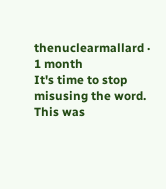thenuclearmallard · 1 month
It's time to stop misusing the word. This was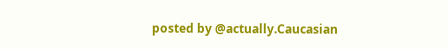posted by @actually.Caucasian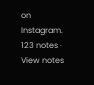on Instagram.
123 notes · View notes